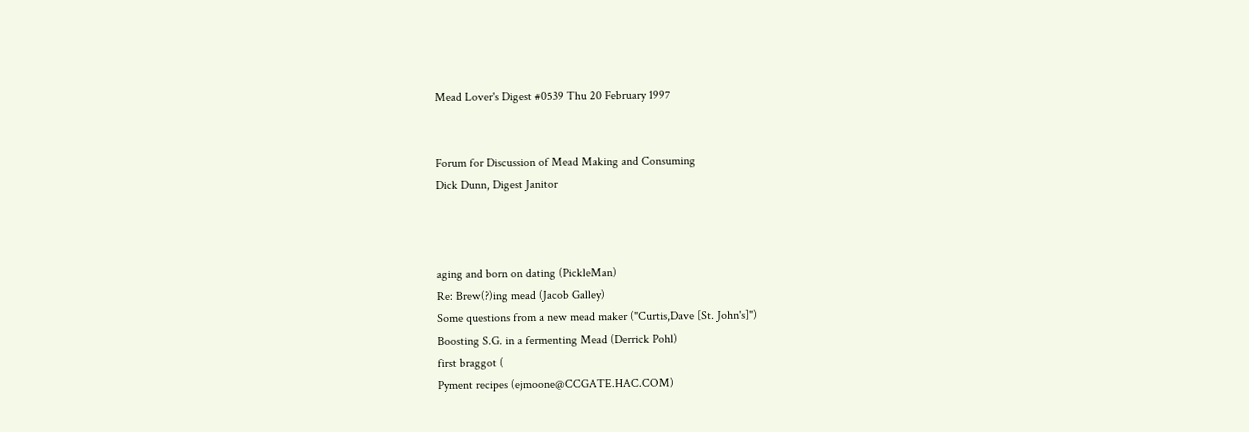Mead Lover's Digest #0539 Thu 20 February 1997


Forum for Discussion of Mead Making and Consuming
Dick Dunn, Digest Janitor



aging and born on dating (PickleMan)
Re: Brew(?)ing mead (Jacob Galley)
Some questions from a new mead maker ("Curtis,Dave [St. John's]")
Boosting S.G. in a fermenting Mead (Derrick Pohl)
first braggot (
Pyment recipes (ejmoone@CCGATE.HAC.COM)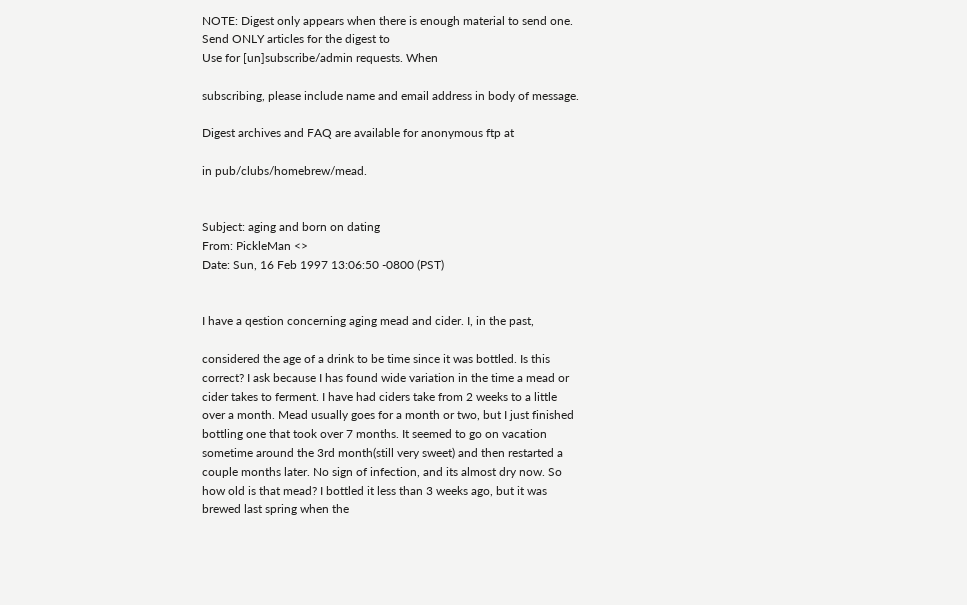NOTE: Digest only appears when there is enough material to send one.
Send ONLY articles for the digest to
Use for [un]subscribe/admin requests. When

subscribing, please include name and email address in body of message.

Digest archives and FAQ are available for anonymous ftp at

in pub/clubs/homebrew/mead.


Subject: aging and born on dating
From: PickleMan <>
Date: Sun, 16 Feb 1997 13:06:50 -0800 (PST)


I have a qestion concerning aging mead and cider. I, in the past,

considered the age of a drink to be time since it was bottled. Is this
correct? I ask because I has found wide variation in the time a mead or
cider takes to ferment. I have had ciders take from 2 weeks to a little
over a month. Mead usually goes for a month or two, but I just finished
bottling one that took over 7 months. It seemed to go on vacation
sometime around the 3rd month(still very sweet) and then restarted a
couple months later. No sign of infection, and its almost dry now. So
how old is that mead? I bottled it less than 3 weeks ago, but it was
brewed last spring when the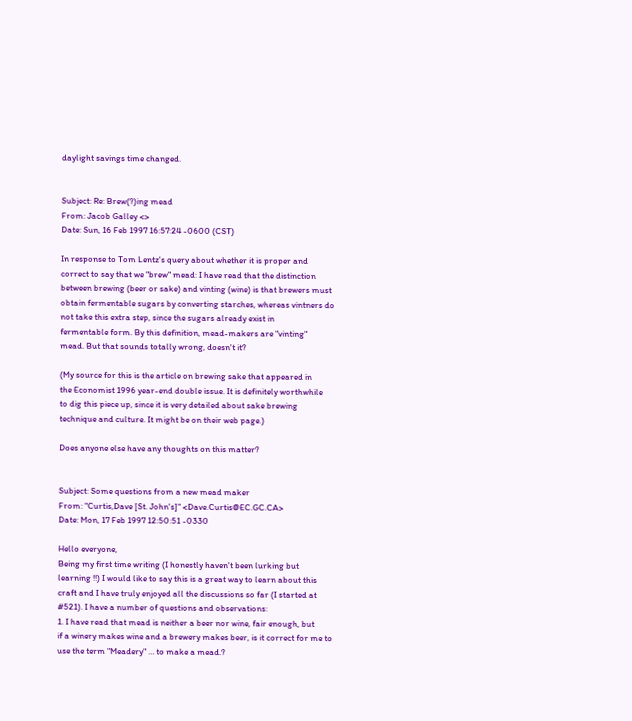daylight savings time changed.


Subject: Re: Brew(?)ing mead
From: Jacob Galley <>
Date: Sun, 16 Feb 1997 16:57:24 -0600 (CST)

In response to Tom Lentz's query about whether it is proper and
correct to say that we "brew" mead: I have read that the distinction
between brewing (beer or sake) and vinting (wine) is that brewers must
obtain fermentable sugars by converting starches, whereas vintners do
not take this extra step, since the sugars already exist in
fermentable form. By this definition, mead-makers are "vinting"
mead. But that sounds totally wrong, doesn't it?

(My source for this is the article on brewing sake that appeared in
the Economist 1996 year-end double issue. It is definitely worthwhile
to dig this piece up, since it is very detailed about sake brewing
technique and culture. It might be on their web page.)

Does anyone else have any thoughts on this matter?


Subject: Some questions from a new mead maker
From: "Curtis,Dave [St. John's]" <Dave.Curtis@EC.GC.CA>
Date: Mon, 17 Feb 1997 12:50:51 -0330

Hello everyone,
Being my first time writing (I honestly haven't been lurking but
learning !!) I would like to say this is a great way to learn about this
craft and I have truly enjoyed all the discussions so far (I started at
#521). I have a number of questions and observations:
1. I have read that mead is neither a beer nor wine, fair enough, but
if a winery makes wine and a brewery makes beer, is it correct for me to
use the term "Meadery" … to make a mead.?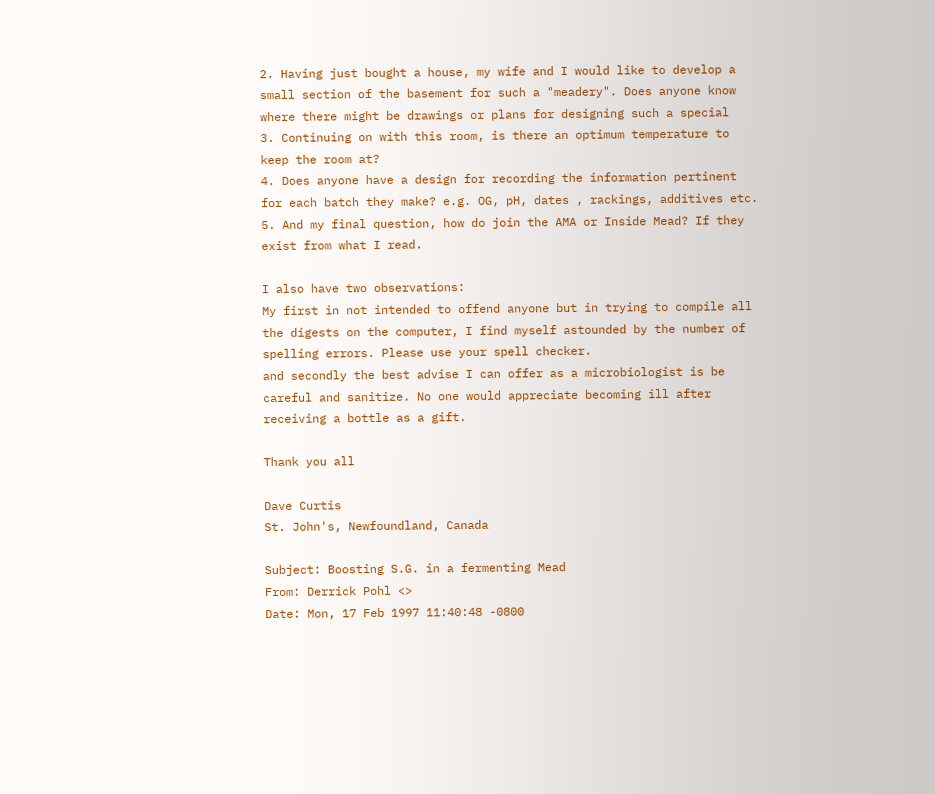2. Having just bought a house, my wife and I would like to develop a
small section of the basement for such a "meadery". Does anyone know
where there might be drawings or plans for designing such a special
3. Continuing on with this room, is there an optimum temperature to
keep the room at?
4. Does anyone have a design for recording the information pertinent
for each batch they make? e.g. OG, pH, dates , rackings, additives etc.
5. And my final question, how do join the AMA or Inside Mead? If they
exist from what I read.

I also have two observations:
My first in not intended to offend anyone but in trying to compile all
the digests on the computer, I find myself astounded by the number of
spelling errors. Please use your spell checker.
and secondly the best advise I can offer as a microbiologist is be
careful and sanitize. No one would appreciate becoming ill after
receiving a bottle as a gift.

Thank you all

Dave Curtis
St. John's, Newfoundland, Canada

Subject: Boosting S.G. in a fermenting Mead
From: Derrick Pohl <>
Date: Mon, 17 Feb 1997 11:40:48 -0800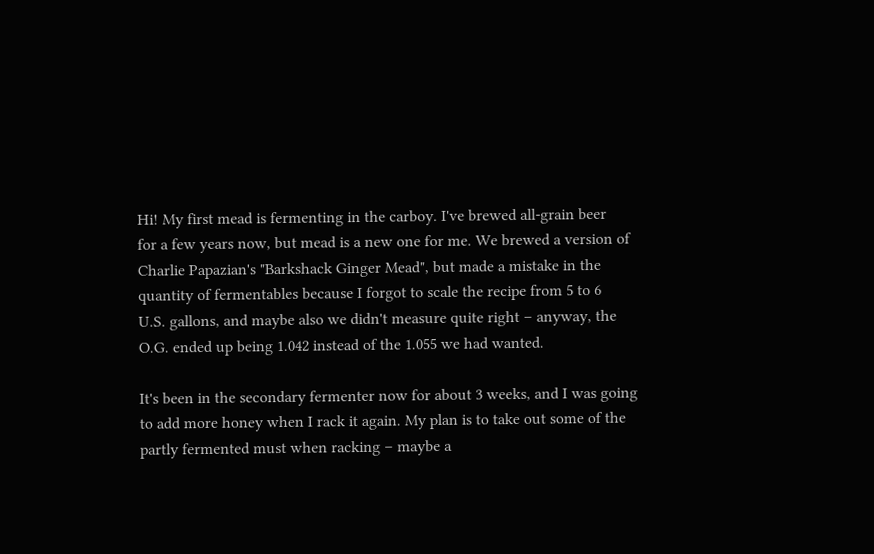Hi! My first mead is fermenting in the carboy. I've brewed all-grain beer
for a few years now, but mead is a new one for me. We brewed a version of
Charlie Papazian's "Barkshack Ginger Mead", but made a mistake in the
quantity of fermentables because I forgot to scale the recipe from 5 to 6
U.S. gallons, and maybe also we didn't measure quite right – anyway, the
O.G. ended up being 1.042 instead of the 1.055 we had wanted.

It's been in the secondary fermenter now for about 3 weeks, and I was going
to add more honey when I rack it again. My plan is to take out some of the
partly fermented must when racking – maybe a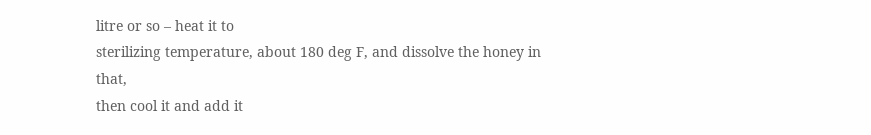litre or so – heat it to
sterilizing temperature, about 180 deg F, and dissolve the honey in that,
then cool it and add it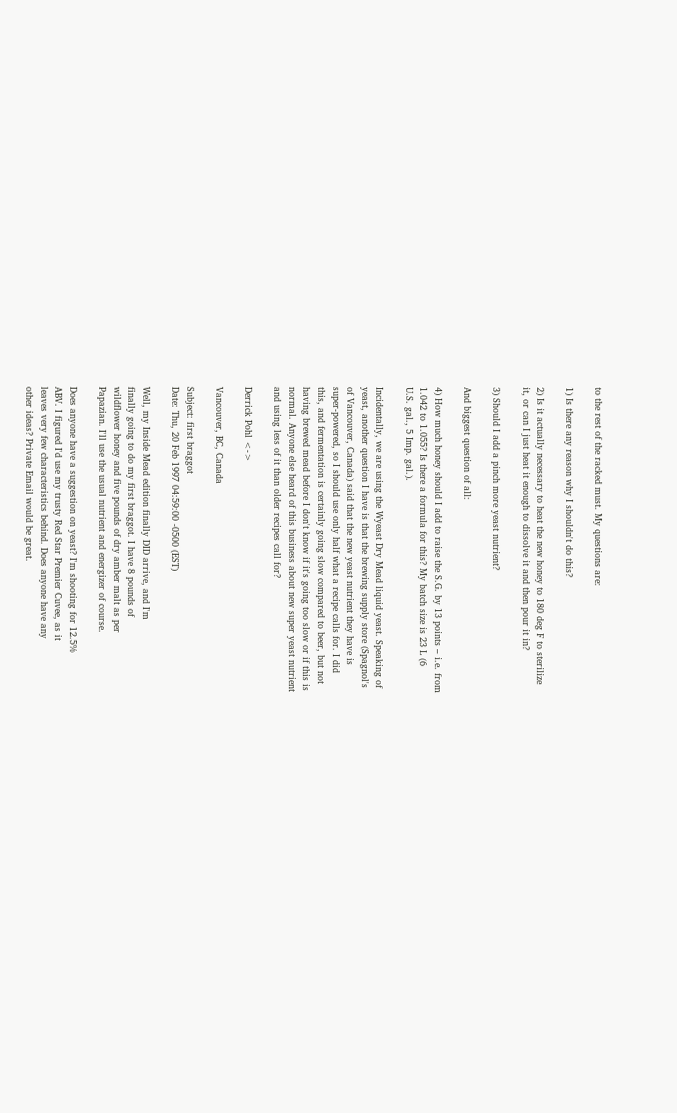to the rest of the racked must. My questions are:

1) Is there any reason why I shouldn't do this?

2) Is it actually necessary to heat the new honey to 180 deg F to sterilize
it, or can I just heat it enough to dissolve it and then pour it in?

3) Should I add a pinch more yeast nutrient?

And biggest question of all:

4) How much honey should I add to raise the S.G. by 13 points – i.e. from
1.042 to 1.055? Is there a formula for this? My batch size is 23 L (6
U.S. gal., 5 Imp. gal.).

Incidentally, we are using the Wyeast Dry Mead liquid yeast. Speaking of
yeast, another question I have is that the brewing supply store (Spagnol's
of Vancouver, Canada) said that the new yeast nutrient they have is
super-powered, so I should use only half what a recipe calls for. I did
this, and fermentation is certainly going slow compared to beer, but not
having brewed mead before I don't know if it's going too slow or if this is
normal. Anyone else heard of this business about new super yeast nutrient
and using less of it than older recipes call for?

Derrick Pohl <->

Vancouver, BC, Canada

Subject: first braggot
Date: Thu, 20 Feb 1997 04:59:00 -0500 (EST)

Well, my Inside Mead edition finally DID arrive, and I'm
finally going to do my first braggot. I have 8 pounds of
wildflower honey and five pounds of dry amber malt as per
Papazian. I'll use the usual nutrient and energizer of course.

Does anyone have a suggestion on yeast? I'm shooting for 12.5%
ABV. I figured I'd use my trusty Red Star Premier Cuvee, as it
leaves very few characteristics behind. Does anyone have any
other ideas? Private Email would be great.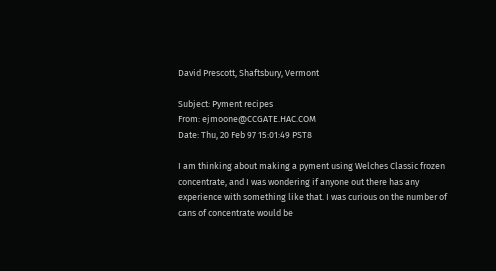David Prescott, Shaftsbury, Vermont

Subject: Pyment recipes
From: ejmoone@CCGATE.HAC.COM
Date: Thu, 20 Feb 97 15:01:49 PST8

I am thinking about making a pyment using Welches Classic frozen
concentrate, and I was wondering if anyone out there has any
experience with something like that. I was curious on the number of
cans of concentrate would be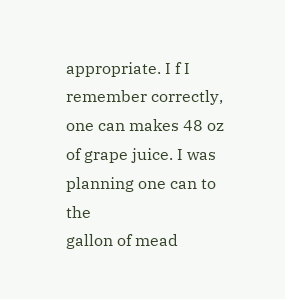appropriate. I f I remember correctly,
one can makes 48 oz of grape juice. I was planning one can to the
gallon of mead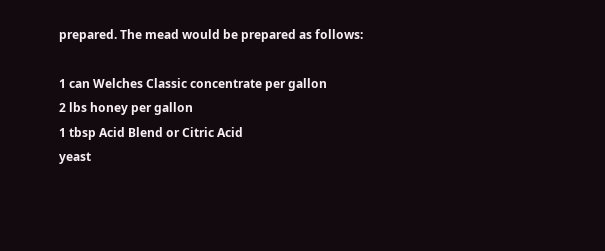prepared. The mead would be prepared as follows:

1 can Welches Classic concentrate per gallon
2 lbs honey per gallon
1 tbsp Acid Blend or Citric Acid
yeast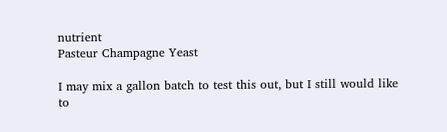nutrient
Pasteur Champagne Yeast

I may mix a gallon batch to test this out, but I still would like to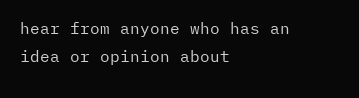hear from anyone who has an idea or opinion about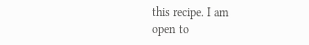this recipe. I am
open to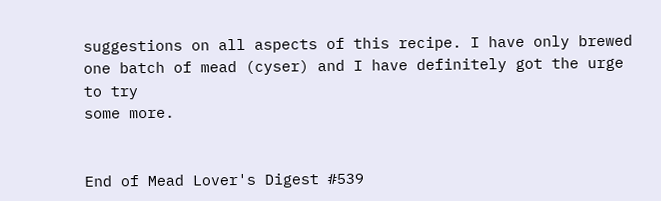suggestions on all aspects of this recipe. I have only brewed
one batch of mead (cyser) and I have definitely got the urge to try
some more.


End of Mead Lover's Digest #539